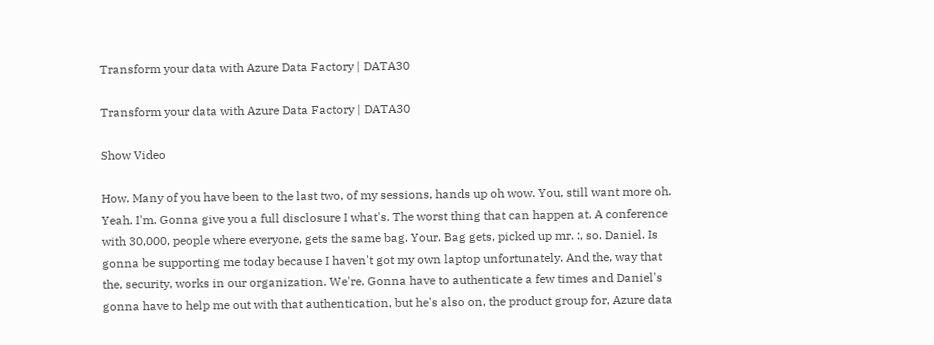Transform your data with Azure Data Factory | DATA30

Transform your data with Azure Data Factory | DATA30

Show Video

How. Many of you have been to the last two, of my sessions, hands up oh wow. You, still want more oh. Yeah. I'm. Gonna give you a full disclosure I what's. The worst thing that can happen at. A conference with 30,000, people where everyone, gets the same bag. Your. Bag gets, picked up mr. :, so. Daniel. Is gonna be supporting me today because I haven't got my own laptop unfortunately. And the, way that the, security, works in our organization. We're. Gonna have to authenticate a few times and Daniel's gonna have to help me out with that authentication, but he's also on, the product group for, Azure data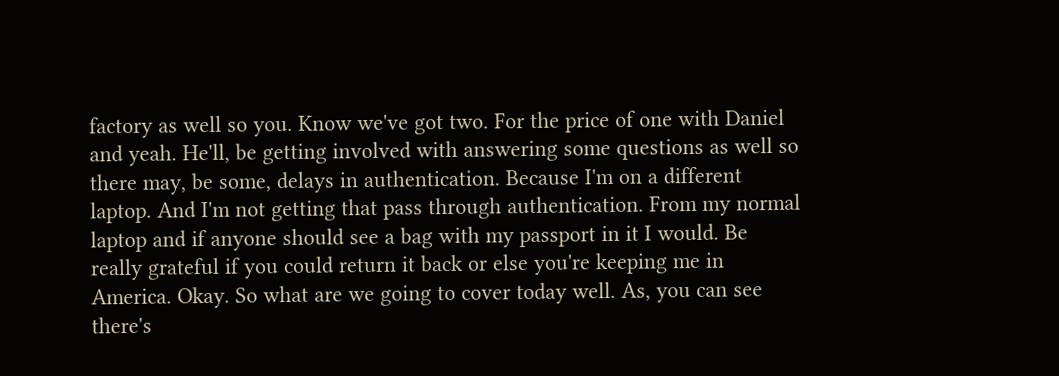factory as well so you. Know we've got two. For the price of one with Daniel and yeah. He'll, be getting involved with answering some questions as well so there may, be some, delays in authentication. Because I'm on a different laptop. And I'm not getting that pass through authentication. From my normal laptop and if anyone should see a bag with my passport in it I would. Be really grateful if you could return it back or else you're keeping me in America. Okay. So what are we going to cover today well. As, you can see there's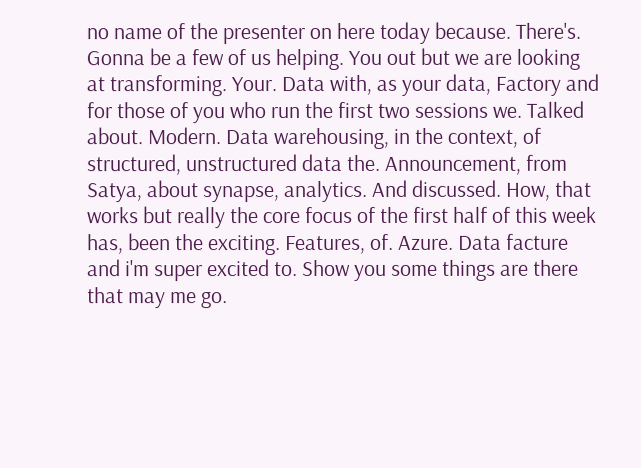no name of the presenter on here today because. There's. Gonna be a few of us helping. You out but we are looking at transforming. Your. Data with, as your data, Factory and for those of you who run the first two sessions we. Talked about. Modern. Data warehousing, in the context, of structured, unstructured data the. Announcement, from Satya, about synapse, analytics. And discussed. How, that works but really the core focus of the first half of this week has, been the exciting. Features, of. Azure. Data facture and i'm super excited to. Show you some things are there that may me go.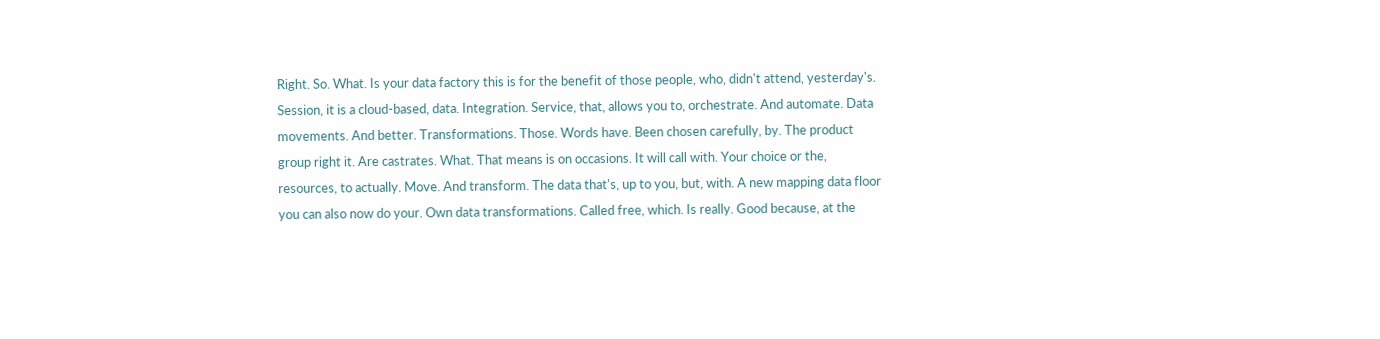Right. So. What. Is your data factory this is for the benefit of those people, who, didn't attend, yesterday's. Session, it is a cloud-based, data. Integration. Service, that, allows you to, orchestrate. And automate. Data movements. And better. Transformations. Those. Words have. Been chosen carefully, by. The product group right it. Are castrates. What. That means is on occasions. It will call with. Your choice or the, resources, to actually. Move. And transform. The data that's, up to you, but, with. A new mapping data floor you can also now do your. Own data transformations. Called free, which. Is really. Good because, at the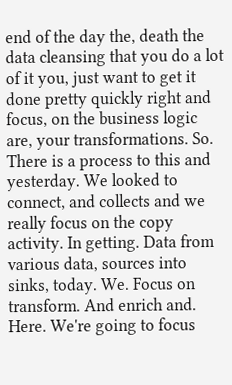end of the day the, death the data cleansing that you do a lot of it you, just want to get it done pretty quickly right and focus, on the business logic are, your transformations. So. There is a process to this and yesterday. We looked to connect, and collects and we really focus on the copy activity. In getting. Data from various data, sources into sinks, today. We. Focus on transform. And enrich and. Here. We're going to focus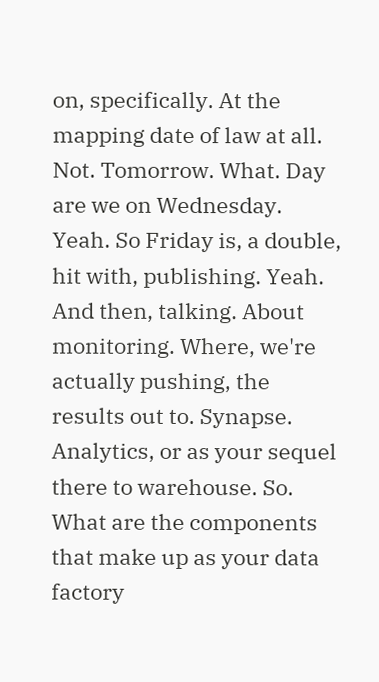on, specifically. At the mapping date of law at all. Not. Tomorrow. What. Day are we on Wednesday. Yeah. So Friday is, a double, hit with, publishing. Yeah. And then, talking. About monitoring. Where, we're actually pushing, the results out to. Synapse. Analytics, or as your sequel there to warehouse. So. What are the components that make up as your data factory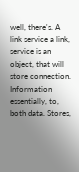well, there's. A link service a link, service is an object, that will store connection. Information essentially, to, both data. Stores,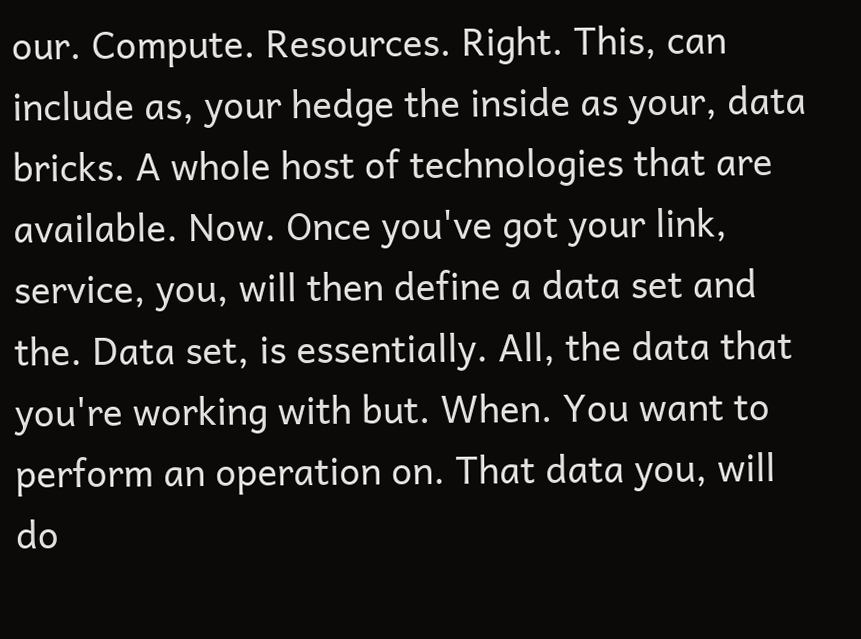our. Compute. Resources. Right. This, can include as, your hedge the inside as your, data bricks. A whole host of technologies that are available. Now. Once you've got your link, service, you, will then define a data set and the. Data set, is essentially. All, the data that you're working with but. When. You want to perform an operation on. That data you, will do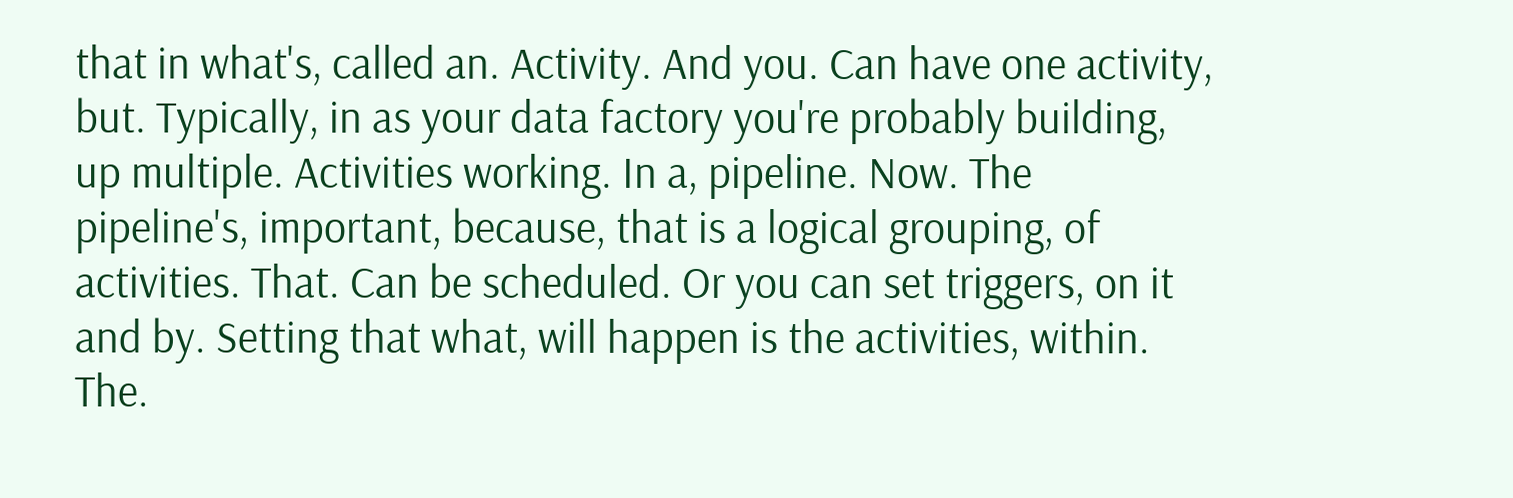that in what's, called an. Activity. And you. Can have one activity, but. Typically, in as your data factory you're probably building, up multiple. Activities working. In a, pipeline. Now. The pipeline's, important, because, that is a logical grouping, of activities. That. Can be scheduled. Or you can set triggers, on it and by. Setting that what, will happen is the activities, within. The.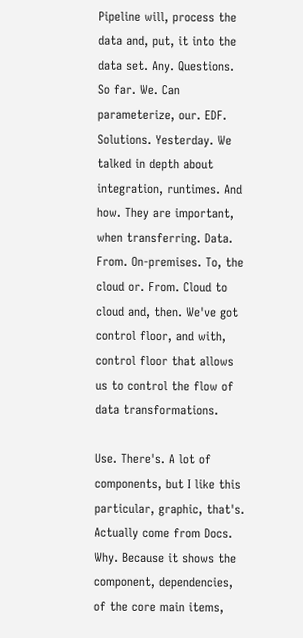Pipeline will, process the data and, put, it into the data set. Any. Questions. So far. We. Can parameterize, our. EDF. Solutions. Yesterday. We talked in depth about integration, runtimes. And how. They are important, when transferring. Data. From. On-premises. To, the cloud or. From. Cloud to cloud and, then. We've got control floor, and with, control floor that allows us to control the flow of data transformations.

Use. There's. A lot of components, but I like this particular, graphic, that's. Actually come from Docs. Why. Because it shows the component, dependencies, of the core main items,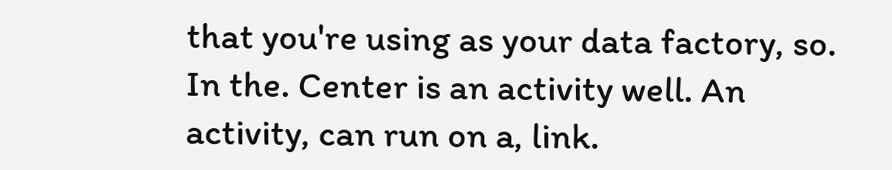that you're using as your data factory, so. In the. Center is an activity well. An activity, can run on a, link.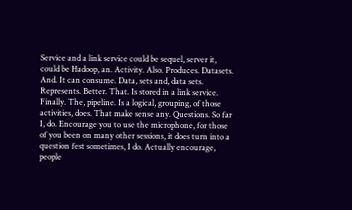Service and a link service could be sequel, server it, could be Hadoop, an. Activity. Also. Produces. Datasets. And. It can consume. Data, sets and, data sets. Represents. Better. That. Is stored in a link service. Finally. The, pipeline. Is a logical, grouping, of those activities, does. That make sense any. Questions. So far I, do. Encourage you to use the microphone, for those of you been on many other sessions, it does turn into a question fest sometimes, I do. Actually encourage, people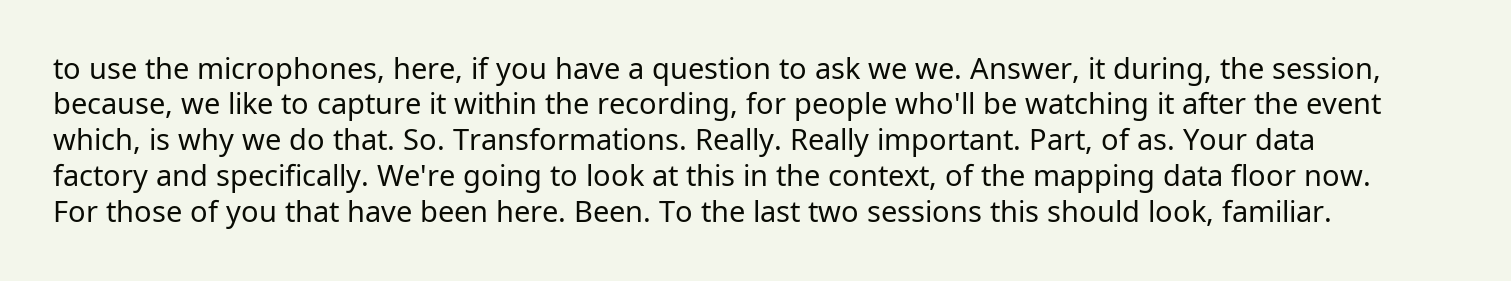to use the microphones, here, if you have a question to ask we we. Answer, it during, the session, because, we like to capture it within the recording, for people who'll be watching it after the event which, is why we do that. So. Transformations. Really. Really important. Part, of as. Your data factory and specifically. We're going to look at this in the context, of the mapping data floor now. For those of you that have been here. Been. To the last two sessions this should look, familiar.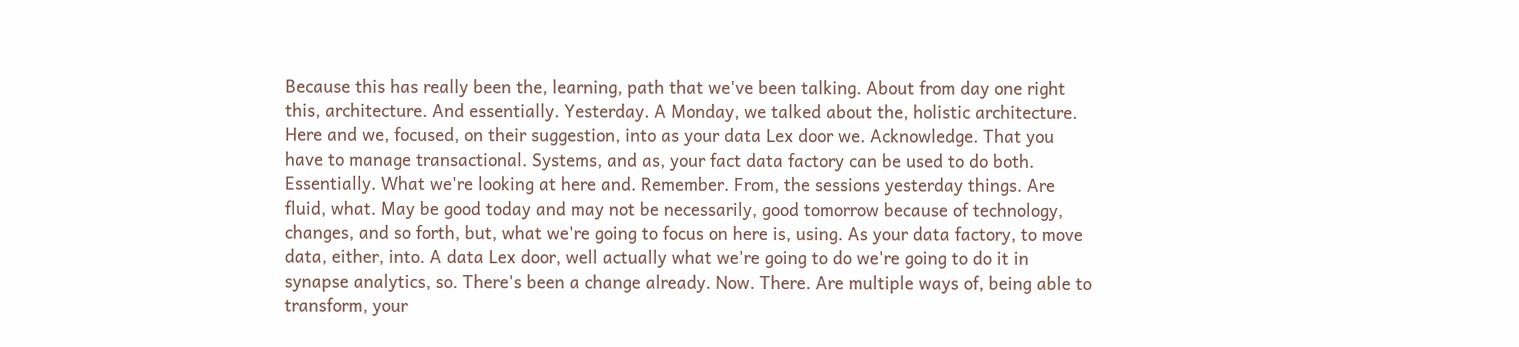Because this has really been the, learning, path that we've been talking. About from day one right this, architecture. And essentially. Yesterday. A Monday, we talked about the, holistic architecture. Here and we, focused, on their suggestion, into as your data Lex door we. Acknowledge. That you have to manage transactional. Systems, and as, your fact data factory can be used to do both. Essentially. What we're looking at here and. Remember. From, the sessions yesterday things. Are fluid, what. May be good today and may not be necessarily, good tomorrow because of technology, changes, and so forth, but, what we're going to focus on here is, using. As your data factory, to move data, either, into. A data Lex door, well actually what we're going to do we're going to do it in synapse analytics, so. There's been a change already. Now. There. Are multiple ways of, being able to transform, your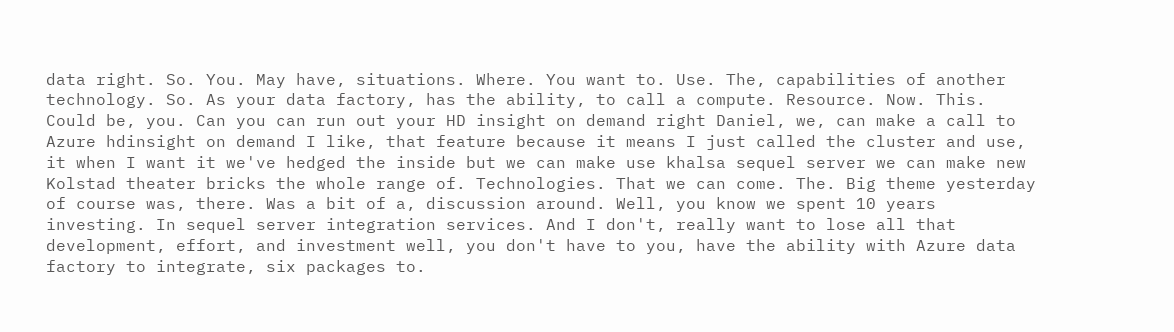data right. So. You. May have, situations. Where. You want to. Use. The, capabilities of another technology. So. As your data factory, has the ability, to call a compute. Resource. Now. This. Could be, you. Can you can run out your HD insight on demand right Daniel, we, can make a call to Azure hdinsight on demand I like, that feature because it means I just called the cluster and use, it when I want it we've hedged the inside but we can make use khalsa sequel server we can make new Kolstad theater bricks the whole range of. Technologies. That we can come. The. Big theme yesterday of course was, there. Was a bit of a, discussion around. Well, you know we spent 10 years investing. In sequel server integration services. And I don't, really want to lose all that development, effort, and investment well, you don't have to you, have the ability with Azure data factory to integrate, six packages to.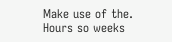Make use of the. Hours so weeks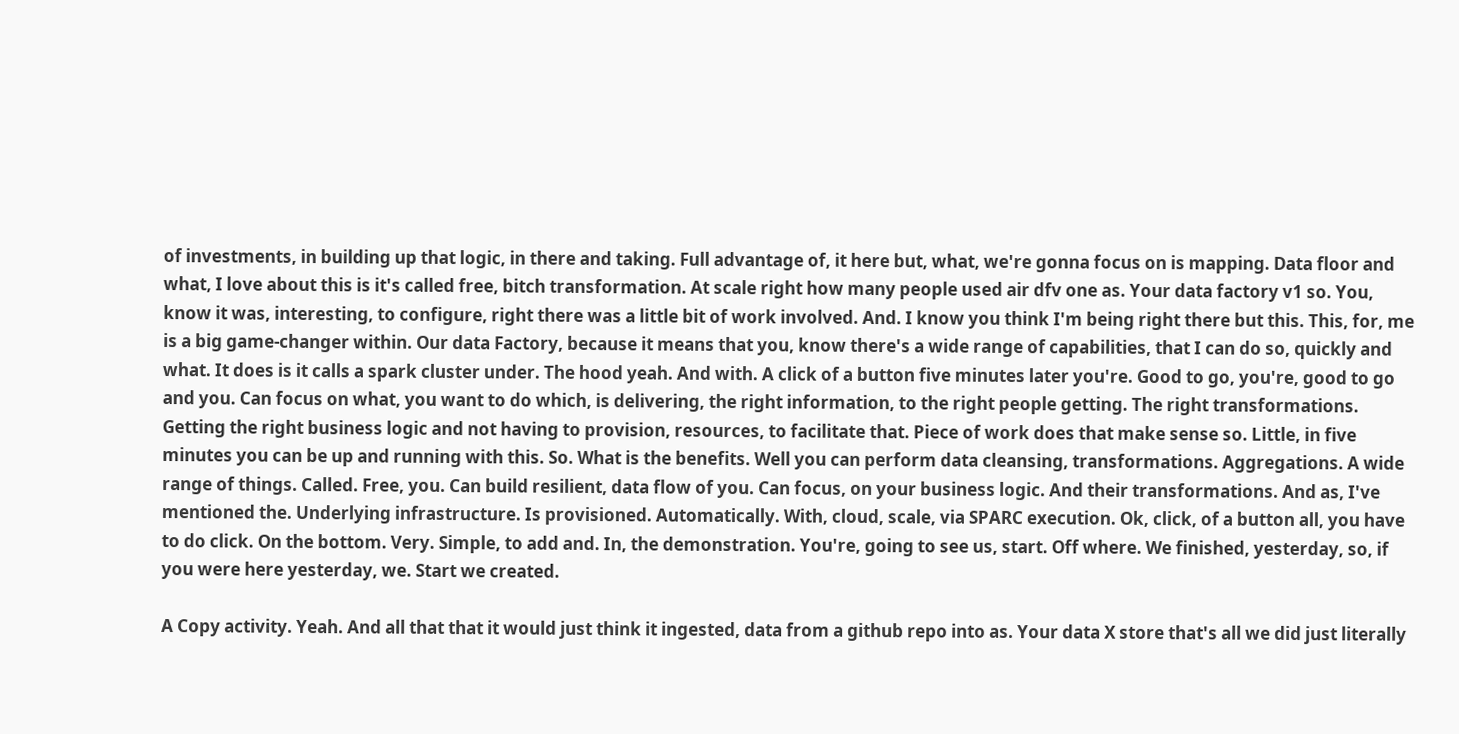of investments, in building up that logic, in there and taking. Full advantage of, it here but, what, we're gonna focus on is mapping. Data floor and what, I love about this is it's called free, bitch transformation. At scale right how many people used air dfv one as. Your data factory v1 so. You, know it was, interesting, to configure, right there was a little bit of work involved. And. I know you think I'm being right there but this. This, for, me is a big game-changer within. Our data Factory, because it means that you, know there's a wide range of capabilities, that I can do so, quickly and what. It does is it calls a spark cluster under. The hood yeah. And with. A click of a button five minutes later you're. Good to go, you're, good to go and you. Can focus on what, you want to do which, is delivering, the right information, to the right people getting. The right transformations. Getting the right business logic and not having to provision, resources, to facilitate that. Piece of work does that make sense so. Little, in five minutes you can be up and running with this. So. What is the benefits. Well you can perform data cleansing, transformations. Aggregations. A wide range of things. Called. Free, you. Can build resilient, data flow of you. Can focus, on your business logic. And their transformations. And as, I've mentioned the. Underlying infrastructure. Is provisioned. Automatically. With, cloud, scale, via SPARC execution. Ok, click, of a button all, you have to do click. On the bottom. Very. Simple, to add and. In, the demonstration. You're, going to see us, start. Off where. We finished, yesterday, so, if you were here yesterday, we. Start we created.

A Copy activity. Yeah. And all that that it would just think it ingested, data from a github repo into as. Your data X store that's all we did just literally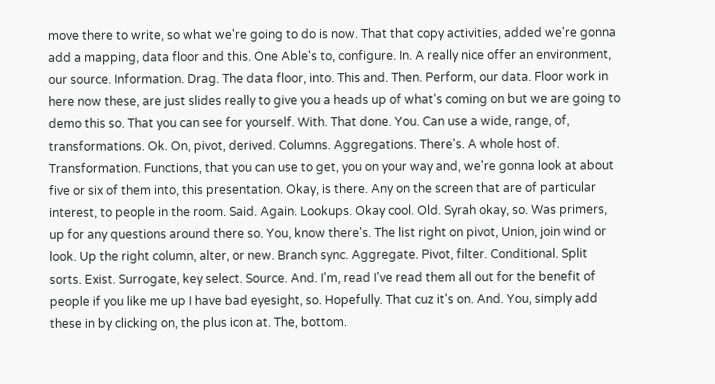move there to write, so what we're going to do is now. That that copy activities, added we're gonna add a mapping, data floor and this. One Able's to, configure. In. A really nice offer an environment, our source. Information. Drag. The data floor, into. This and. Then. Perform, our data. Floor work in here now these, are just slides really to give you a heads up of what's coming on but we are going to demo this so. That you can see for yourself. With. That done. You. Can use a wide, range, of, transformations. Ok. On, pivot, derived. Columns. Aggregations. There's. A whole host of. Transformation. Functions, that you can use to get, you on your way and, we're gonna look at about five or six of them into, this presentation. Okay, is there. Any on the screen that are of particular interest, to people in the room. Said. Again. Lookups. Okay cool. Old. Syrah okay, so. Was primers, up for any questions around there so. You, know there's. The list right on pivot, Union, join wind or look. Up the right column, alter, or new. Branch sync. Aggregate. Pivot, filter. Conditional. Split sorts. Exist. Surrogate, key select. Source. And. I'm, read I've read them all out for the benefit of people if you like me up I have bad eyesight, so. Hopefully. That cuz it's on. And. You, simply add these in by clicking on, the plus icon at. The, bottom.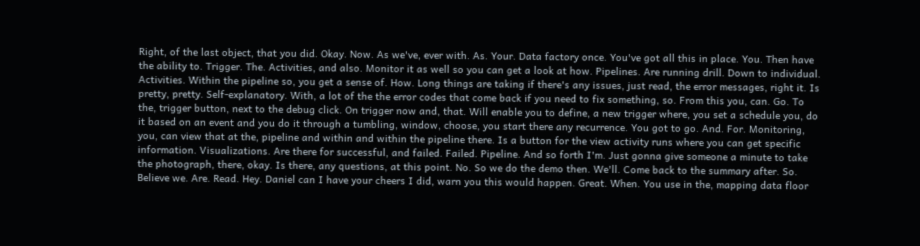Right, of the last object, that you did. Okay. Now. As we've, ever with. As. Your. Data factory once. You've got all this in place. You. Then have the ability to. Trigger. The. Activities, and also. Monitor it as well so you can get a look at how. Pipelines. Are running drill. Down to individual. Activities. Within the pipeline so, you get a sense of. How. Long things are taking if there's any issues, just read, the error messages, right it. Is pretty, pretty. Self-explanatory. With, a lot of the the error codes that come back if you need to fix something, so. From this you, can. Go. To the, trigger button, next to the debug click. On trigger now and, that. Will enable you to define, a new trigger where, you set a schedule you, do it based on an event and you do it through a tumbling, window, choose, you start there any recurrence. You got to go. And. For. Monitoring, you, can view that at the, pipeline and within and within the pipeline there. Is a button for the view activity runs where you can get specific information. Visualizations. Are there for successful, and failed. Failed. Pipeline. And so forth I'm. Just gonna give someone a minute to take the photograph, there, okay. Is there, any questions, at this point. No. So we do the demo then. We'll. Come back to the summary after. So. Believe we. Are. Read. Hey. Daniel can I have your cheers I did, warn you this would happen. Great. When. You use in the, mapping data floor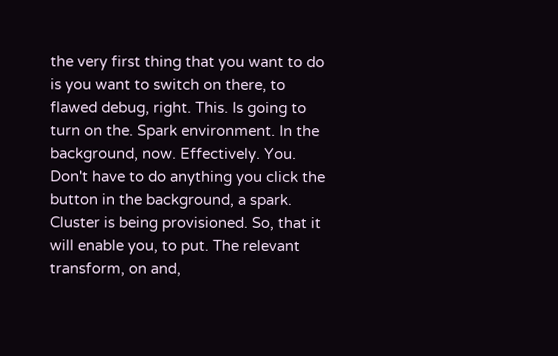the very first thing that you want to do is you want to switch on there, to flawed debug, right. This. Is going to turn on the. Spark environment. In the background, now. Effectively. You. Don't have to do anything you click the button in the background, a spark. Cluster is being provisioned. So, that it will enable you, to put. The relevant transform, on and,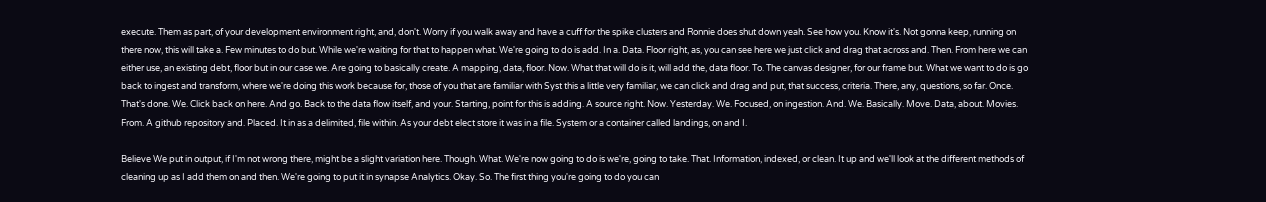execute. Them as part, of your development environment right, and, don't. Worry if you walk away and have a cuff for the spike clusters and Ronnie does shut down yeah. See how you. Know it's. Not gonna keep, running on there now, this will take a. Few minutes to do but. While we're waiting for that to happen what. We're going to do is add. In a. Data. Floor right, as, you can see here we just click and drag that across and. Then. From here we can either use, an existing debt, floor but in our case we. Are going to basically create. A mapping, data, floor. Now. What that will do is it, will add the, data floor. To. The canvas designer, for our frame but. What we want to do is go back to ingest and transform, where we're doing this work because for, those of you that are familiar with Syst this a little very familiar, we can click and drag and put, that success, criteria. There, any, questions, so far. Once. That's done. We. Click back on here. And go. Back to the data flow itself, and your. Starting, point for this is adding. A source right. Now. Yesterday. We. Focused, on ingestion. And. We. Basically. Move. Data, about. Movies. From. A github repository and. Placed. It in as a delimited, file within. As your debt elect store it was in a file. System or a container called landings, on and I.

Believe We put in output, if I'm not wrong there, might be a slight variation here. Though. What. We're now going to do is we're, going to take. That. Information, indexed, or clean. It up and we'll look at the different methods of cleaning up as I add them on and then. We're going to put it in synapse Analytics. Okay. So. The first thing you're going to do you can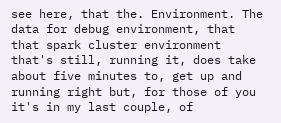see here, that the. Environment. The data for debug environment, that that spark cluster environment that's still, running it, does take about five minutes to, get up and running right but, for those of you it's in my last couple, of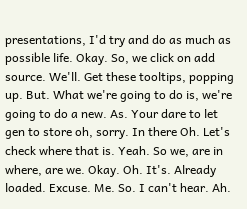presentations, I'd try and do as much as possible life. Okay. So, we click on add source. We'll. Get these tooltips, popping up. But. What we're going to do is, we're going to do a new. As. Your dare to let gen to store oh, sorry. In there Oh. Let's check where that is. Yeah. So we, are in where, are we. Okay. Oh. It's. Already loaded. Excuse. Me. So. I can't hear. Ah.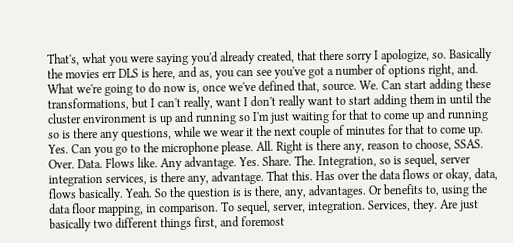That's, what you were saying you'd already created, that there sorry I apologize, so. Basically the movies err DLS is here, and as, you can see you've got a number of options right, and. What we're going to do now is, once we've defined that, source. We. Can start adding these transformations, but I can't really, want I don't really want to start adding them in until the cluster environment is up and running so I'm just waiting for that to come up and running so is there any questions, while we wear it the next couple of minutes for that to come up. Yes. Can you go to the microphone please. All. Right is there any, reason to choose, SSAS. Over. Data. Flows like. Any advantage. Yes. Share. The. Integration, so is sequel, server integration services, is there any, advantage. That this. Has over the data flows or okay, data, flows basically. Yeah. So the question is is there, any, advantages. Or benefits to, using the data floor mapping, in comparison. To sequel, server, integration. Services, they. Are just basically two different things first, and foremost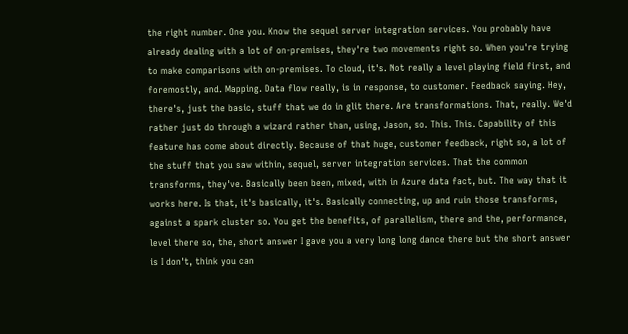the right number. One you. Know the sequel server integration services. You probably have already dealing with a lot of on-premises, they're two movements right so. When you're trying to make comparisons with on-premises. To cloud, it's. Not really a level playing field first, and foremostly, and. Mapping. Data flow really, is in response, to customer. Feedback saying. Hey, there's, just the basic, stuff that we do in glit there. Are transformations. That, really. We'd rather just do through a wizard rather than, using, Jason, so. This. This. Capability of this feature has come about directly. Because of that huge, customer feedback, right so, a lot of the stuff that you saw within, sequel, server integration services. That the common transforms, they've. Basically been been, mixed, with in Azure data fact, but. The way that it works here. Is that, it's basically, it's. Basically connecting, up and ruin those transforms, against a spark cluster so. You get the benefits, of parallelism, there and the, performance, level there so, the, short answer I gave you a very long long dance there but the short answer is I don't, think you can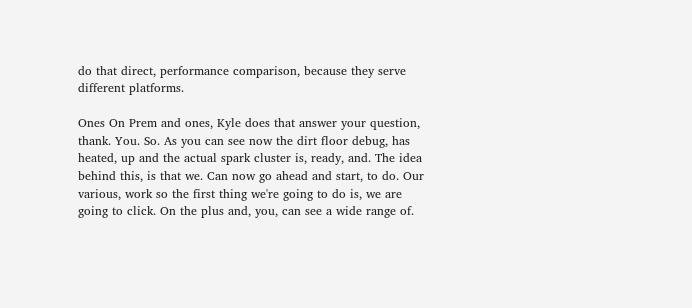do that direct, performance comparison, because they serve different platforms.

Ones On Prem and ones, Kyle does that answer your question, thank. You. So. As you can see now the dirt floor debug, has heated, up and the actual spark cluster is, ready, and. The idea behind this, is that we. Can now go ahead and start, to do. Our various, work so the first thing we're going to do is, we are going to click. On the plus and, you, can see a wide range of.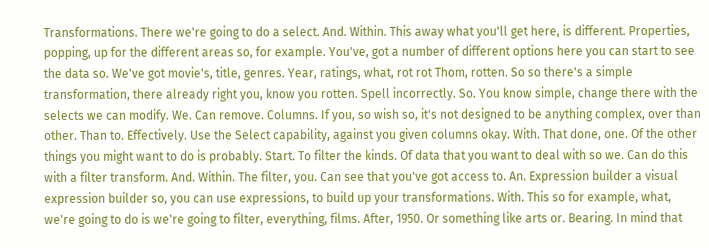Transformations. There we're going to do a select. And. Within. This away what you'll get here, is different. Properties, popping, up for the different areas so, for example. You've, got a number of different options here you can start to see the data so. We've got movie's, title, genres. Year, ratings, what, rot rot Thom, rotten. So so there's a simple transformation, there already right you, know you rotten. Spell incorrectly. So. You know simple, change there with the selects we can modify. We. Can remove. Columns. If you, so wish so, it's not designed to be anything complex, over than other. Than to. Effectively. Use the Select capability, against you given columns okay. With. That done, one. Of the other things you might want to do is probably. Start. To filter the kinds. Of data that you want to deal with so we. Can do this with a filter transform. And. Within. The filter, you. Can see that you've got access to. An. Expression builder a visual expression builder so, you can use expressions, to build up your transformations. With. This so for example, what, we're going to do is we're going to filter, everything, films. After, 1950. Or something like arts or. Bearing. In mind that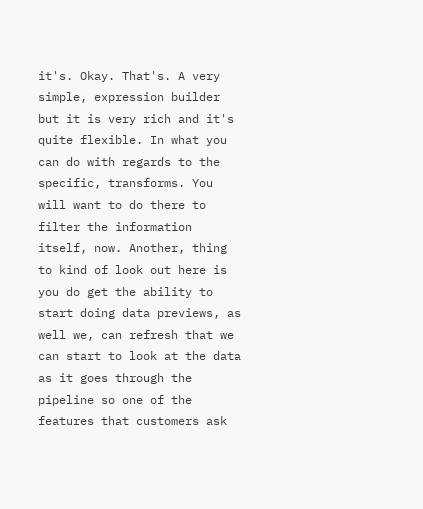it's. Okay. That's. A very simple, expression builder but it is very rich and it's quite flexible. In what you can do with regards to the specific, transforms. You will want to do there to filter the information itself, now. Another, thing to kind of look out here is you do get the ability to start doing data previews, as well we, can refresh that we can start to look at the data as it goes through the pipeline so one of the features that customers ask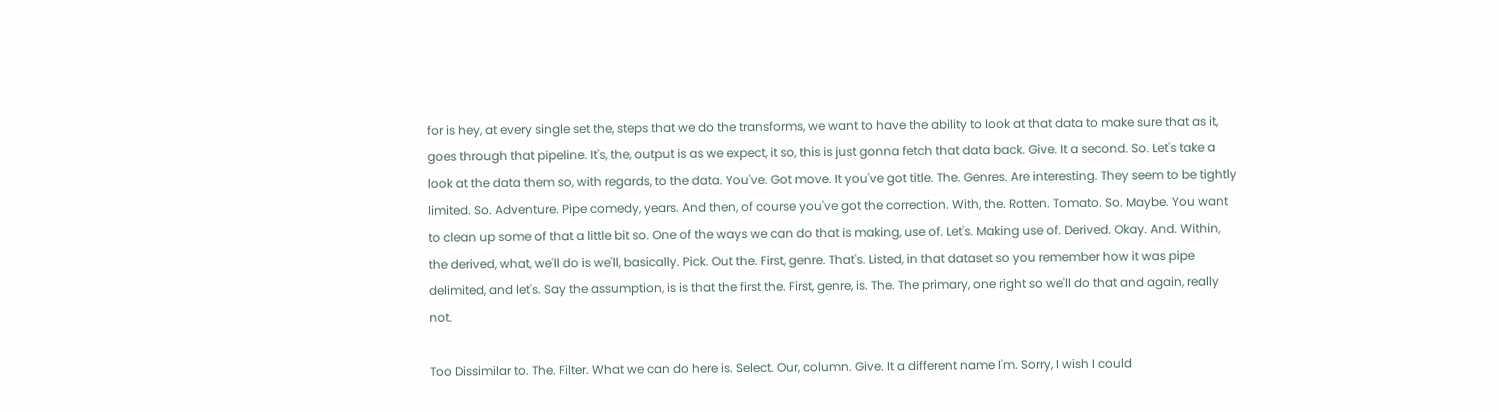for is hey, at every single set the, steps that we do the transforms, we want to have the ability to look at that data to make sure that as it, goes through that pipeline. It's, the, output is as we expect, it so, this is just gonna fetch that data back. Give. It a second. So. Let's take a look at the data them so, with regards, to the data. You've. Got move. It you've got title. The. Genres. Are interesting. They seem to be tightly limited. So. Adventure. Pipe comedy, years. And then, of course you've got the correction. With, the. Rotten. Tomato. So. Maybe. You want to clean up some of that a little bit so. One of the ways we can do that is making, use of. Let's. Making use of. Derived. Okay. And. Within, the derived, what, we'll do is we'll, basically. Pick. Out the. First, genre. That's. Listed, in that dataset so you remember how it was pipe delimited, and let's. Say the assumption, is is that the first the. First, genre, is. The. The primary, one right so we'll do that and again, really not.

Too Dissimilar to. The. Filter. What we can do here is. Select. Our, column. Give. It a different name I'm. Sorry, I wish I could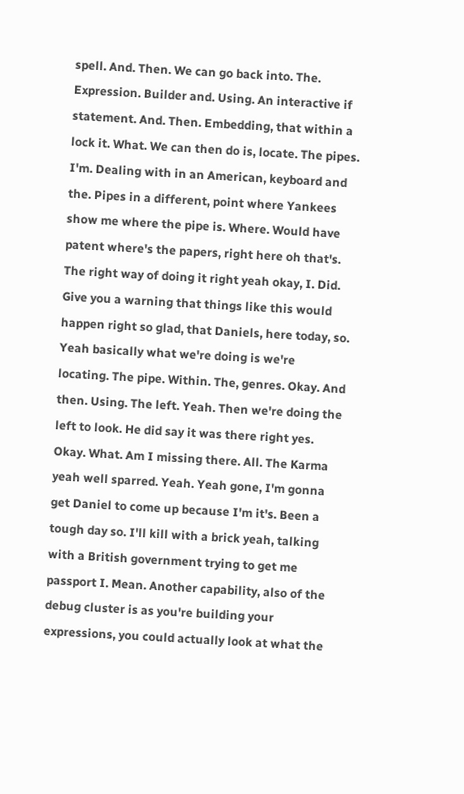spell. And. Then. We can go back into. The. Expression. Builder and. Using. An interactive if statement. And. Then. Embedding, that within a lock it. What. We can then do is, locate. The pipes. I'm. Dealing with in an American, keyboard and the. Pipes in a different, point where Yankees show me where the pipe is. Where. Would have patent where's the papers, right here oh that's. The right way of doing it right yeah okay, I. Did. Give you a warning that things like this would happen right so glad, that Daniels, here today, so. Yeah basically what we're doing is we're locating. The pipe. Within. The, genres. Okay. And then. Using. The left. Yeah. Then we're doing the left to look. He did say it was there right yes. Okay. What. Am I missing there. All. The Karma yeah well sparred. Yeah. Yeah gone, I'm gonna get Daniel to come up because I'm it's. Been a tough day so. I'll kill with a brick yeah, talking with a British government trying to get me passport I. Mean. Another capability, also of the debug cluster is as you're building your expressions, you could actually look at what the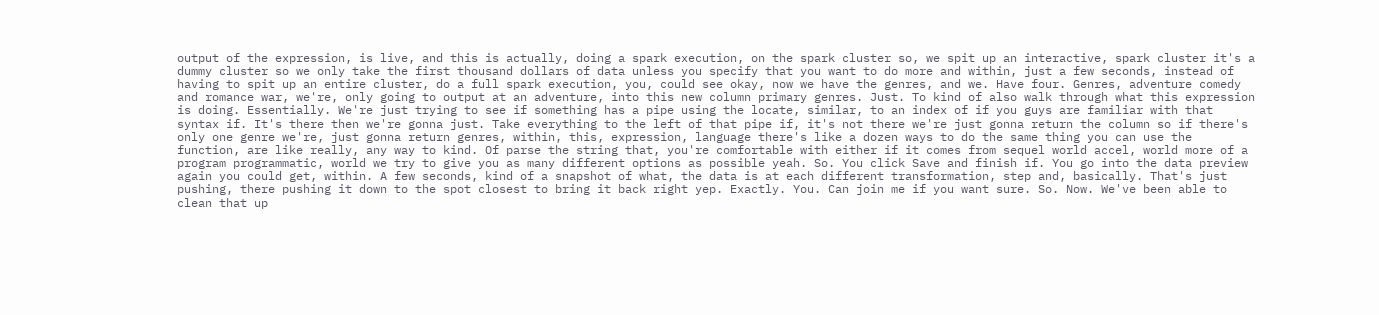output of the expression, is live, and this is actually, doing a spark execution, on the spark cluster so, we spit up an interactive, spark cluster it's a dummy cluster so we only take the first thousand dollars of data unless you specify that you want to do more and within, just a few seconds, instead of having to spit up an entire cluster, do a full spark execution, you, could see okay, now we have the genres, and we. Have four. Genres, adventure comedy and romance war, we're, only going to output at an adventure, into this new column primary genres. Just. To kind of also walk through what this expression is doing. Essentially. We're just trying to see if something has a pipe using the locate, similar, to an index of if you guys are familiar with that syntax if. It's there then we're gonna just. Take everything to the left of that pipe if, it's not there we're just gonna return the column so if there's only one genre we're, just gonna return genres, within, this, expression, language there's like a dozen ways to do the same thing you can use the function, are like really, any way to kind. Of parse the string that, you're comfortable with either if it comes from sequel world accel, world more of a program programmatic, world we try to give you as many different options as possible yeah. So. You click Save and finish if. You go into the data preview again you could get, within. A few seconds, kind of a snapshot of what, the data is at each different transformation, step and, basically. That's just pushing, there pushing it down to the spot closest to bring it back right yep. Exactly. You. Can join me if you want sure. So. Now. We've been able to clean that up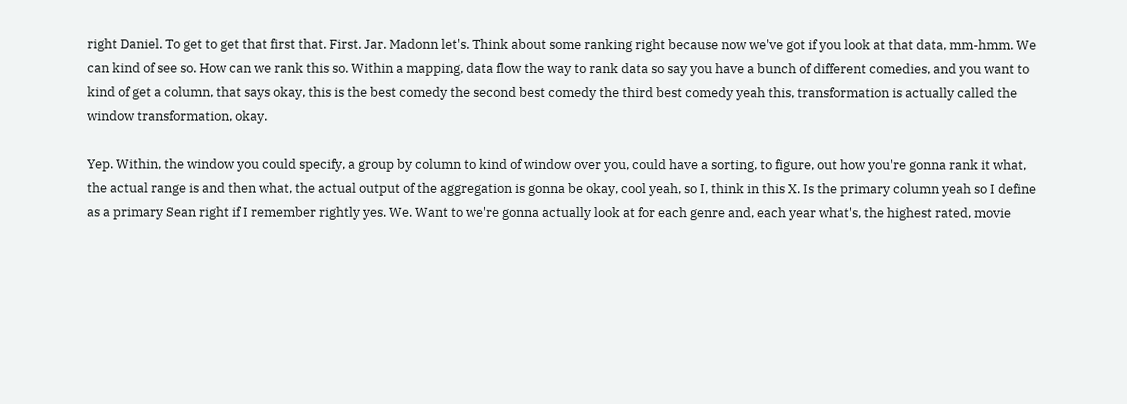right Daniel. To get to get that first that. First. Jar. Madonn let's. Think about some ranking right because now we've got if you look at that data, mm-hmm. We can kind of see so. How can we rank this so. Within a mapping, data flow the way to rank data so say you have a bunch of different comedies, and you want to kind of get a column, that says okay, this is the best comedy the second best comedy the third best comedy yeah this, transformation is actually called the window transformation, okay.

Yep. Within, the window you could specify, a group by column to kind of window over you, could have a sorting, to figure, out how you're gonna rank it what, the actual range is and then what, the actual output of the aggregation is gonna be okay, cool yeah, so I, think in this X. Is the primary column yeah so I define as a primary Sean right if I remember rightly yes. We. Want to we're gonna actually look at for each genre and, each year what's, the highest rated, movie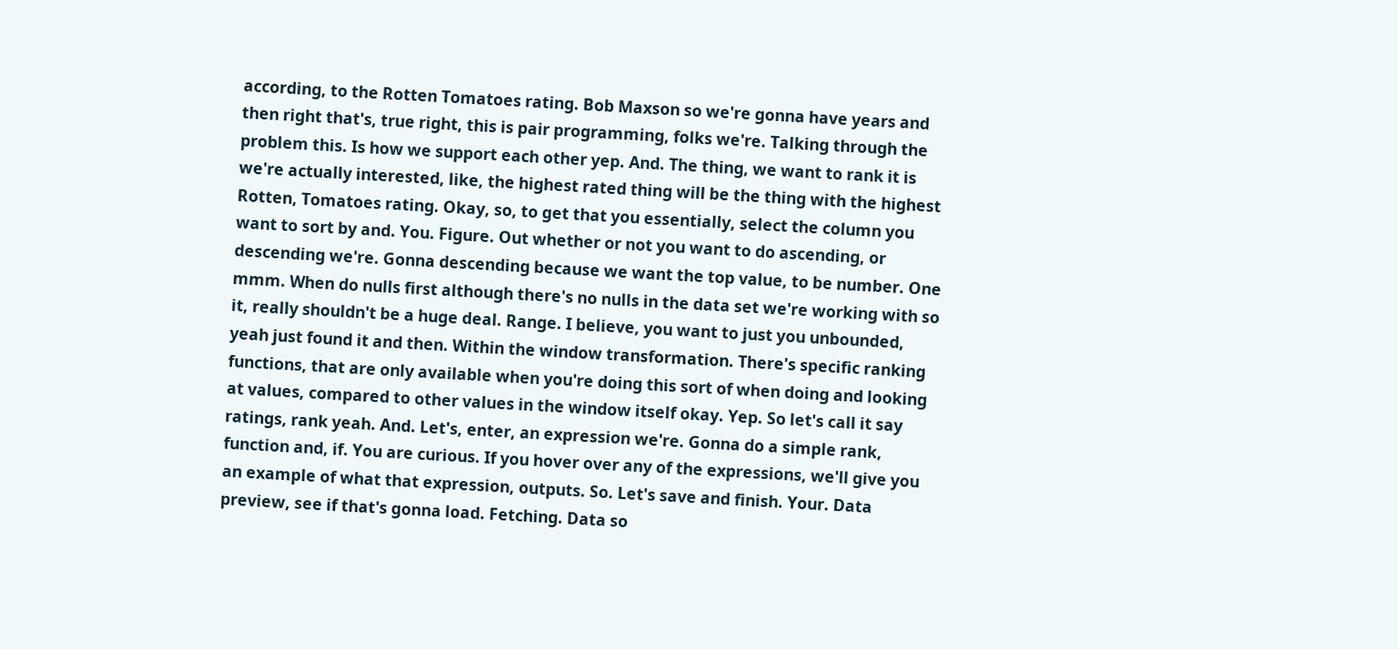according, to the Rotten Tomatoes rating. Bob Maxson so we're gonna have years and then right that's, true right, this is pair programming, folks we're. Talking through the problem this. Is how we support each other yep. And. The thing, we want to rank it is we're actually interested, like, the highest rated thing will be the thing with the highest Rotten, Tomatoes rating. Okay, so, to get that you essentially, select the column you want to sort by and. You. Figure. Out whether or not you want to do ascending, or descending we're. Gonna descending because we want the top value, to be number. One mmm. When do nulls first although there's no nulls in the data set we're working with so it, really shouldn't be a huge deal. Range. I believe, you want to just you unbounded, yeah just found it and then. Within the window transformation. There's specific ranking functions, that are only available when you're doing this sort of when doing and looking at values, compared to other values in the window itself okay. Yep. So let's call it say ratings, rank yeah. And. Let's, enter, an expression we're. Gonna do a simple rank, function and, if. You are curious. If you hover over any of the expressions, we'll give you an example of what that expression, outputs. So. Let's save and finish. Your. Data preview, see if that's gonna load. Fetching. Data so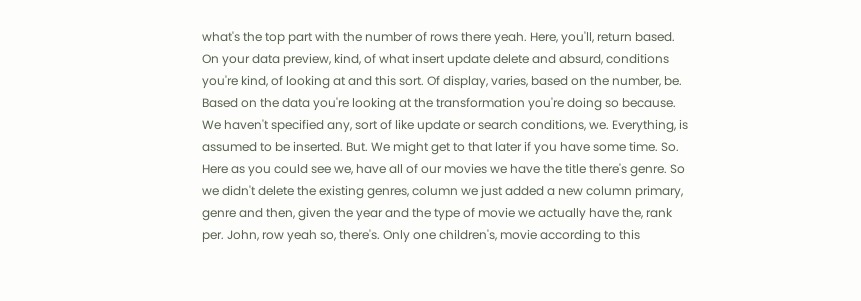what's the top part with the number of rows there yeah. Here, you'll, return based. On your data preview, kind, of what insert update delete and absurd, conditions you're kind, of looking at and this sort. Of display, varies, based on the number, be. Based on the data you're looking at the transformation you're doing so because. We haven't specified any, sort of like update or search conditions, we. Everything, is assumed to be inserted. But. We might get to that later if you have some time. So. Here as you could see we, have all of our movies we have the title there's genre. So we didn't delete the existing genres, column we just added a new column primary, genre and then, given the year and the type of movie we actually have the, rank per. John, row yeah so, there's. Only one children's, movie according to this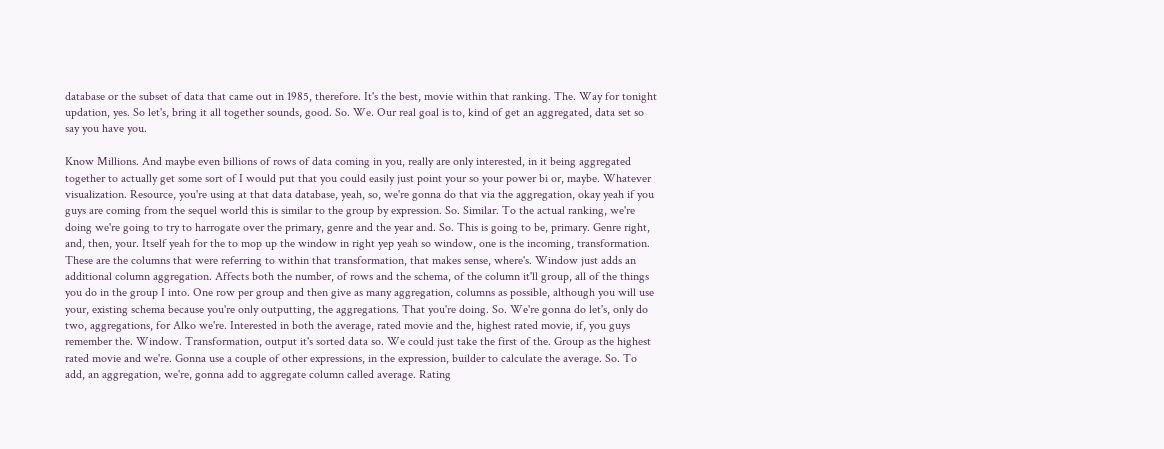database or the subset of data that came out in 1985, therefore. It's the best, movie within that ranking. The. Way for tonight updation, yes. So let's, bring it all together sounds, good. So. We. Our real goal is to, kind of get an aggregated, data set so say you have you.

Know Millions. And maybe even billions of rows of data coming in you, really are only interested, in it being aggregated together to actually get some sort of I would put that you could easily just point your so your power bi or, maybe. Whatever visualization. Resource, you're using at that data database, yeah, so, we're gonna do that via the aggregation, okay yeah if you guys are coming from the sequel world this is similar to the group by expression. So. Similar. To the actual ranking, we're doing we're going to try to harrogate over the primary, genre and the year and. So. This is going to be, primary. Genre right, and, then, your. Itself yeah for the to mop up the window in right yep yeah so window, one is the incoming, transformation. These are the columns that were referring to within that transformation, that makes sense, where's. Window just adds an additional column aggregation. Affects both the number, of rows and the schema, of the column it'll group, all of the things you do in the group I into. One row per group and then give as many aggregation, columns as possible, although you will use your, existing schema because you're only outputting, the aggregations. That you're doing. So. We're gonna do let's, only do two, aggregations, for Alko we're. Interested in both the average, rated movie and the, highest rated movie, if, you guys remember the. Window. Transformation, output it's sorted data so. We could just take the first of the. Group as the highest rated movie and we're. Gonna use a couple of other expressions, in the expression, builder to calculate the average. So. To add, an aggregation, we're, gonna add to aggregate column called average. Rating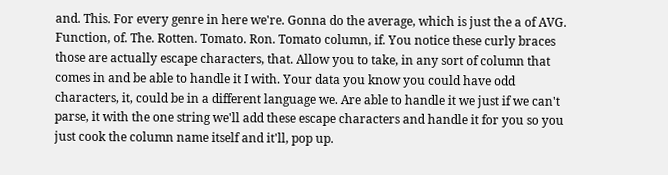and. This. For every genre in here we're. Gonna do the average, which is just the a of AVG. Function, of. The. Rotten. Tomato. Ron. Tomato column, if. You notice these curly braces those are actually escape characters, that. Allow you to take, in any sort of column that comes in and be able to handle it I with. Your data you know you could have odd characters, it, could be in a different language we. Are able to handle it we just if we can't parse, it with the one string we'll add these escape characters and handle it for you so you just cook the column name itself and it'll, pop up.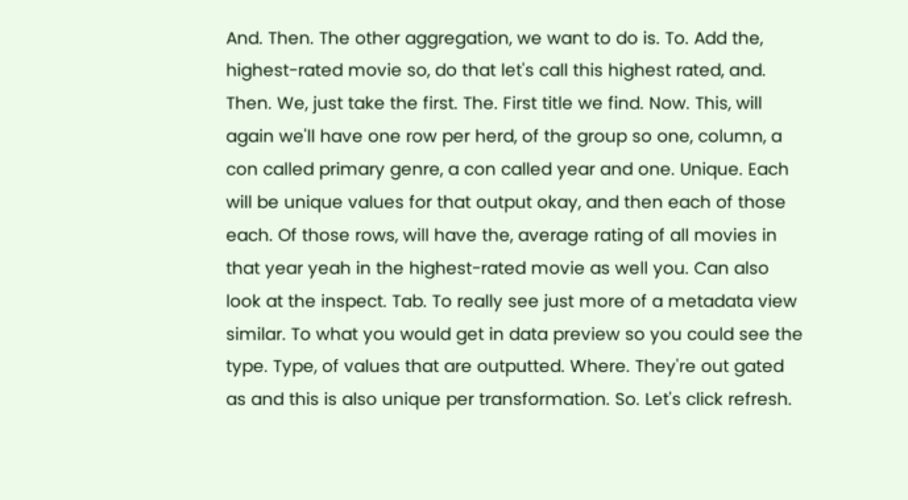And. Then. The other aggregation, we want to do is. To. Add the, highest-rated movie so, do that let's call this highest rated, and. Then. We, just take the first. The. First title we find. Now. This, will again we'll have one row per herd, of the group so one, column, a con called primary genre, a con called year and one. Unique. Each will be unique values for that output okay, and then each of those each. Of those rows, will have the, average rating of all movies in that year yeah in the highest-rated movie as well you. Can also look at the inspect. Tab. To really see just more of a metadata view similar. To what you would get in data preview so you could see the type. Type, of values that are outputted. Where. They're out gated as and this is also unique per transformation. So. Let's click refresh.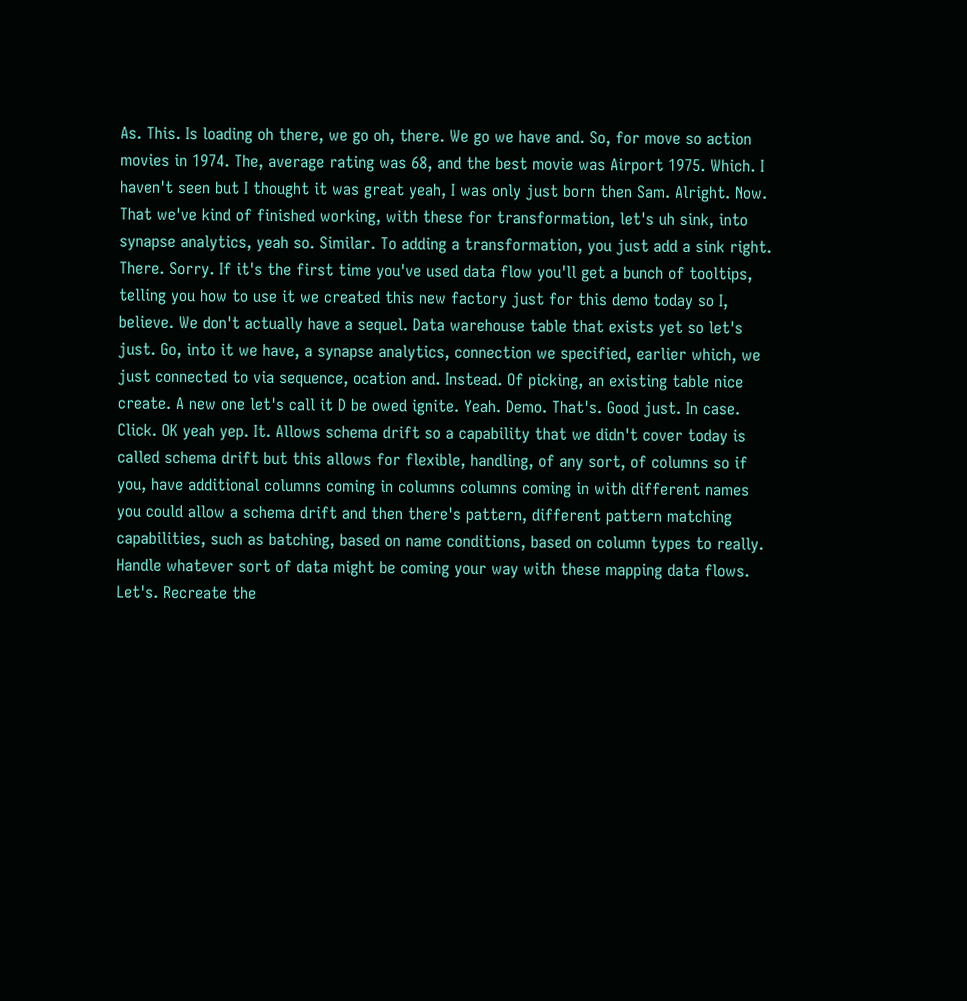As. This. Is loading oh there, we go oh, there. We go we have and. So, for move so action movies in 1974. The, average rating was 68, and the best movie was Airport 1975. Which. I haven't seen but I thought it was great yeah, I was only just born then Sam. Alright. Now. That we've kind of finished working, with these for transformation, let's uh sink, into synapse analytics, yeah so. Similar. To adding a transformation, you just add a sink right. There. Sorry. If it's the first time you've used data flow you'll get a bunch of tooltips, telling you how to use it we created this new factory just for this demo today so I, believe. We don't actually have a sequel. Data warehouse table that exists yet so let's just. Go, into it we have, a synapse analytics, connection we specified, earlier which, we just connected to via sequence, ocation and. Instead. Of picking, an existing table nice create. A new one let's call it D be owed ignite. Yeah. Demo. That's. Good just. In case. Click. OK yeah yep. It. Allows schema drift so a capability that we didn't cover today is called schema drift but this allows for flexible, handling, of any sort, of columns so if you, have additional columns coming in columns columns coming in with different names you could allow a schema drift and then there's pattern, different pattern matching capabilities, such as batching, based on name conditions, based on column types to really. Handle whatever sort of data might be coming your way with these mapping data flows. Let's. Recreate the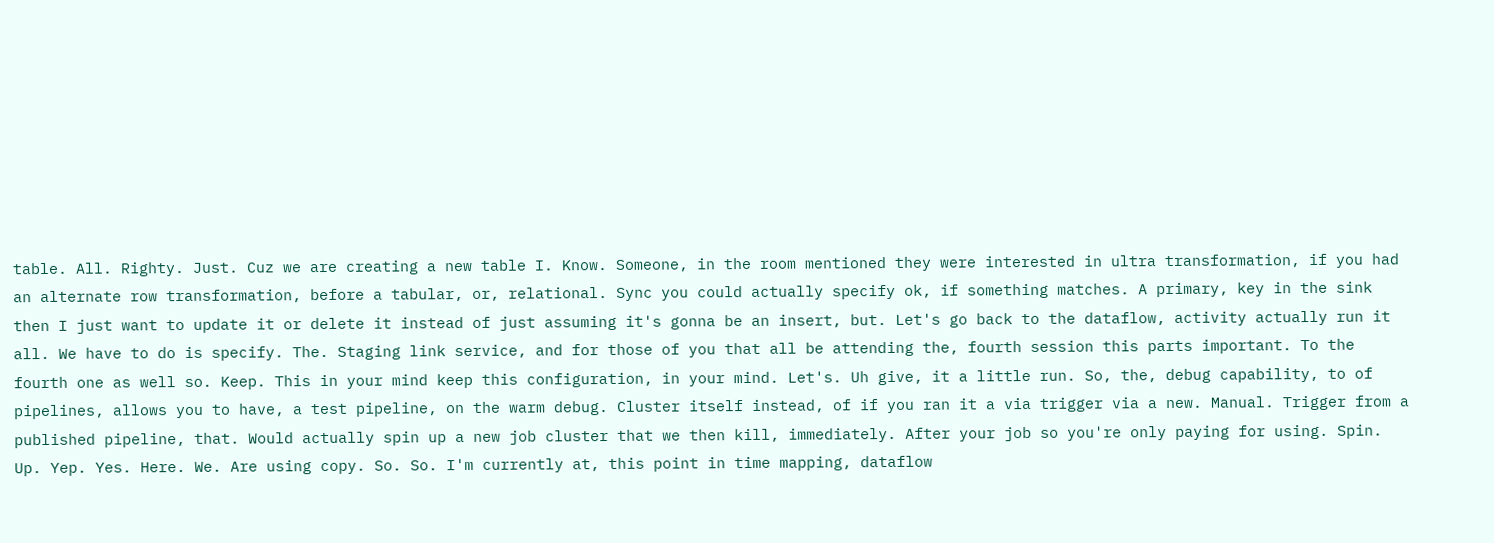table. All. Righty. Just. Cuz we are creating a new table I. Know. Someone, in the room mentioned they were interested in ultra transformation, if you had an alternate row transformation, before a tabular, or, relational. Sync you could actually specify ok, if something matches. A primary, key in the sink then I just want to update it or delete it instead of just assuming it's gonna be an insert, but. Let's go back to the dataflow, activity actually run it all. We have to do is specify. The. Staging link service, and for those of you that all be attending the, fourth session this parts important. To the fourth one as well so. Keep. This in your mind keep this configuration, in your mind. Let's. Uh give, it a little run. So, the, debug capability, to of pipelines, allows you to have, a test pipeline, on the warm debug. Cluster itself instead, of if you ran it a via trigger via a new. Manual. Trigger from a published pipeline, that. Would actually spin up a new job cluster that we then kill, immediately. After your job so you're only paying for using. Spin. Up. Yep. Yes. Here. We. Are using copy. So. So. I'm currently at, this point in time mapping, dataflow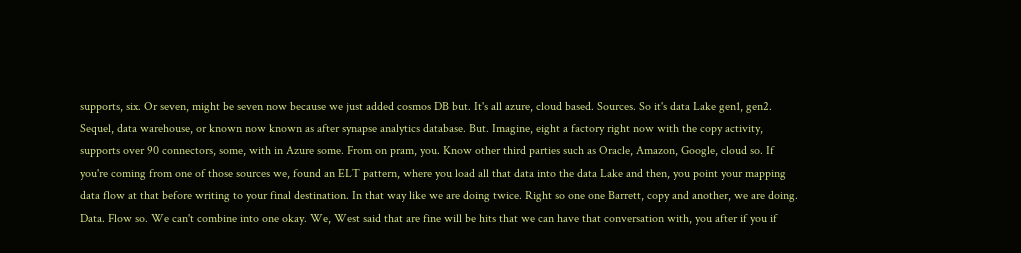supports, six. Or seven, might be seven now because we just added cosmos DB but. It's all azure, cloud based. Sources. So it's data Lake gen1, gen2. Sequel, data warehouse, or known now known as after synapse analytics database. But. Imagine, eight a factory right now with the copy activity, supports over 90 connectors, some, with in Azure some. From on pram, you. Know other third parties such as Oracle, Amazon, Google, cloud so. If you're coming from one of those sources we, found an ELT pattern, where you load all that data into the data Lake and then, you point your mapping data flow at that before writing to your final destination. In that way like we are doing twice. Right so one one Barrett, copy and another, we are doing. Data. Flow so. We can't combine into one okay. We, West said that are fine will be hits that we can have that conversation with, you after if you if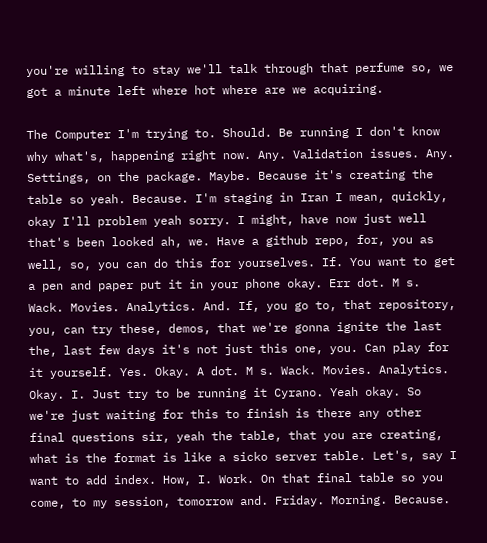you're willing to stay we'll talk through that perfume so, we got a minute left where hot where are we acquiring.

The Computer I'm trying to. Should. Be running I don't know why what's, happening right now. Any. Validation issues. Any. Settings, on the package. Maybe. Because it's creating the table so yeah. Because. I'm staging in Iran I mean, quickly, okay I'll problem yeah sorry. I might, have now just well that's been looked ah, we. Have a github repo, for, you as well, so, you can do this for yourselves. If. You want to get a pen and paper put it in your phone okay. Err dot. M s. Wack. Movies. Analytics. And. If, you go to, that repository, you, can try these, demos, that we're gonna ignite the last the, last few days it's not just this one, you. Can play for it yourself. Yes. Okay. A dot. M s. Wack. Movies. Analytics. Okay. I. Just try to be running it Cyrano. Yeah okay. So we're just waiting for this to finish is there any other final questions sir, yeah the table, that you are creating, what is the format is like a sicko server table. Let's, say I want to add index. How, I. Work. On that final table so you come, to my session, tomorrow and. Friday. Morning. Because.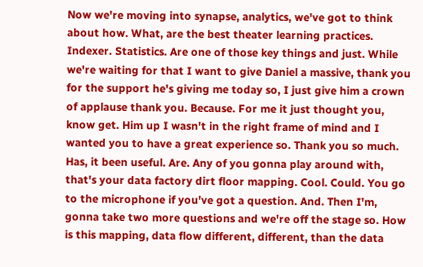Now we're moving into synapse, analytics, we've got to think about how. What, are the best theater learning practices. Indexer. Statistics. Are one of those key things and just. While we're waiting for that I want to give Daniel a massive, thank you for the support he's giving me today so, I just give him a crown of applause thank you. Because. For me it just thought you, know get. Him up I wasn't in the right frame of mind and I wanted you to have a great experience so. Thank you so much. Has, it been useful. Are. Any of you gonna play around with, that's your data factory dirt floor mapping. Cool. Could. You go to the microphone if you've got a question. And. Then I'm, gonna take two more questions and we're off the stage so. How is this mapping, data flow different, different, than the data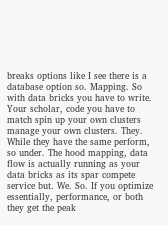breaks options like I see there is a database option so. Mapping. So with data bricks you have to write. Your scholar, code you have to match spin up your own clusters manage your own clusters. They. While they have the same perform, so under. The hood mapping, data flow is actually running as your data bricks as its spar compete service but. We. So. If you optimize essentially, performance, or both they get the peak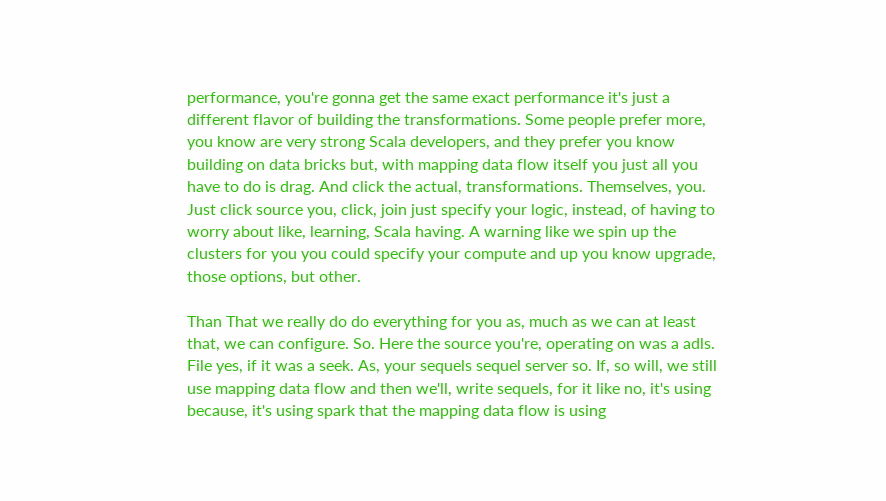performance, you're gonna get the same exact performance it's just a different flavor of building the transformations. Some people prefer more, you know are very strong Scala developers, and they prefer you know building on data bricks but, with mapping data flow itself you just all you have to do is drag. And click the actual, transformations. Themselves, you. Just click source you, click, join just specify your logic, instead, of having to worry about like, learning, Scala having. A warning like we spin up the clusters for you you could specify your compute and up you know upgrade, those options, but other.

Than That we really do do everything for you as, much as we can at least that, we can configure. So. Here the source you're, operating on was a adls. File yes, if it was a seek. As, your sequels sequel server so. If, so will, we still use mapping data flow and then we'll, write sequels, for it like no, it's using because, it's using spark that the mapping data flow is using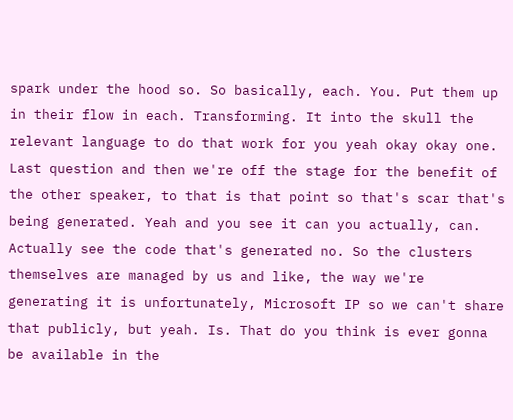spark under the hood so. So basically, each. You. Put them up in their flow in each. Transforming. It into the skull the relevant language to do that work for you yeah okay okay one. Last question and then we're off the stage for the benefit of the other speaker, to that is that point so that's scar that's being generated. Yeah and you see it can you actually, can. Actually see the code that's generated no. So the clusters themselves are managed by us and like, the way we're generating it is unfortunately, Microsoft IP so we can't share that publicly, but yeah. Is. That do you think is ever gonna be available in the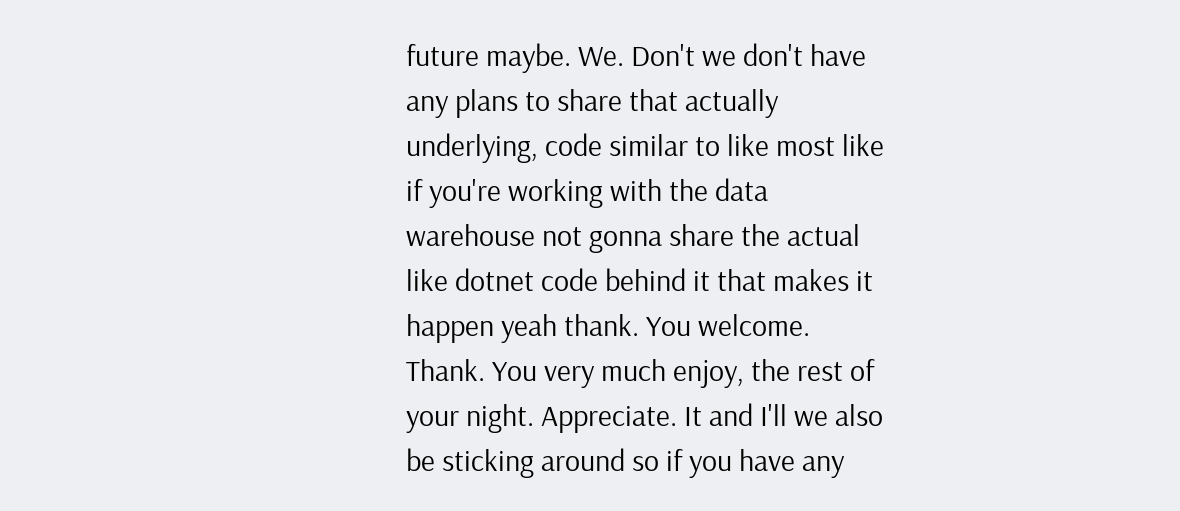future maybe. We. Don't we don't have any plans to share that actually underlying, code similar to like most like if you're working with the data warehouse not gonna share the actual like dotnet code behind it that makes it happen yeah thank. You welcome. Thank. You very much enjoy, the rest of your night. Appreciate. It and I'll we also be sticking around so if you have any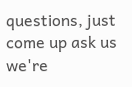questions, just come up ask us we're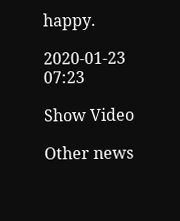happy.

2020-01-23 07:23

Show Video

Other news